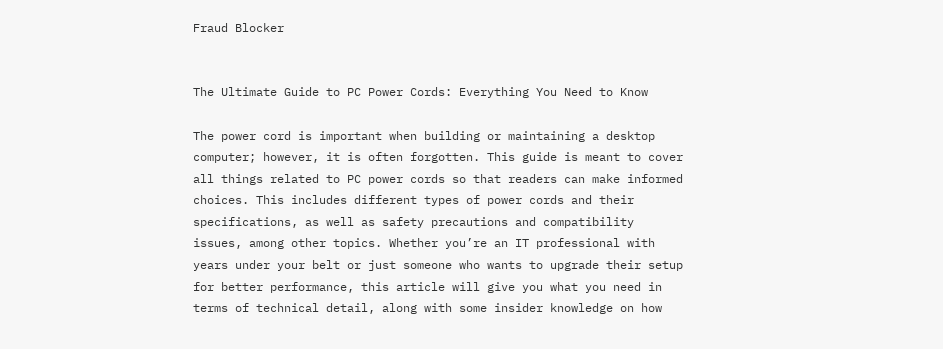Fraud Blocker


The Ultimate Guide to PC Power Cords: Everything You Need to Know

The power cord is important when building or maintaining a desktop computer; however, it is often forgotten. This guide is meant to cover all things related to PC power cords so that readers can make informed choices. This includes different types of power cords and their specifications, as well as safety precautions and compatibility issues, among other topics. Whether you’re an IT professional with years under your belt or just someone who wants to upgrade their setup for better performance, this article will give you what you need in terms of technical detail, along with some insider knowledge on how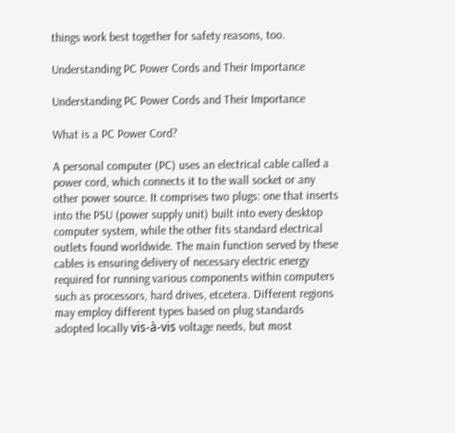things work best together for safety reasons, too.

Understanding PC Power Cords and Their Importance

Understanding PC Power Cords and Their Importance

What is a PC Power Cord?

A personal computer (PC) uses an electrical cable called a power cord, which connects it to the wall socket or any other power source. It comprises two plugs: one that inserts into the PSU (power supply unit) built into every desktop computer system, while the other fits standard electrical outlets found worldwide. The main function served by these cables is ensuring delivery of necessary electric energy required for running various components within computers such as processors, hard drives, etcetera. Different regions may employ different types based on plug standards adopted locally vis-à-vis voltage needs, but most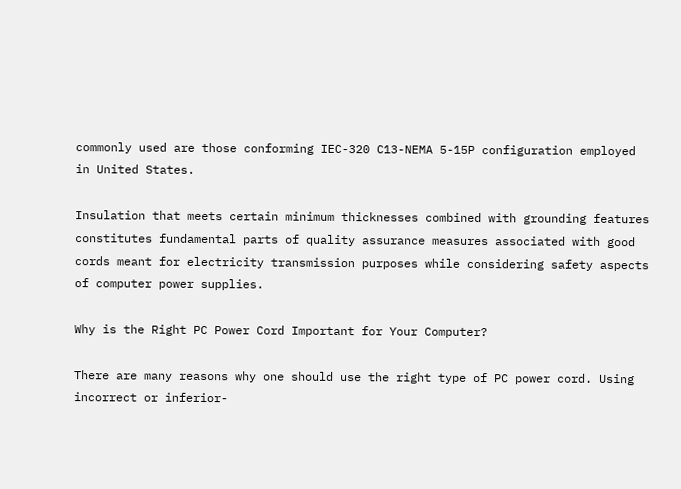commonly used are those conforming IEC-320 C13-NEMA 5-15P configuration employed in United States.

Insulation that meets certain minimum thicknesses combined with grounding features constitutes fundamental parts of quality assurance measures associated with good cords meant for electricity transmission purposes while considering safety aspects of computer power supplies.

Why is the Right PC Power Cord Important for Your Computer?

There are many reasons why one should use the right type of PC power cord. Using incorrect or inferior-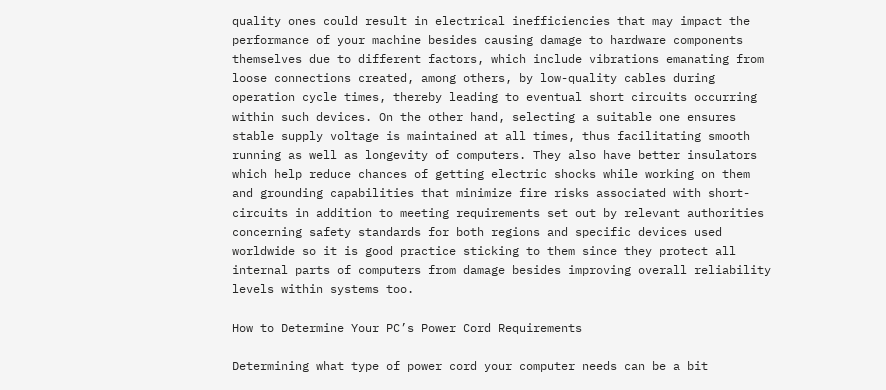quality ones could result in electrical inefficiencies that may impact the performance of your machine besides causing damage to hardware components themselves due to different factors, which include vibrations emanating from loose connections created, among others, by low-quality cables during operation cycle times, thereby leading to eventual short circuits occurring within such devices. On the other hand, selecting a suitable one ensures stable supply voltage is maintained at all times, thus facilitating smooth running as well as longevity of computers. They also have better insulators which help reduce chances of getting electric shocks while working on them and grounding capabilities that minimize fire risks associated with short-circuits in addition to meeting requirements set out by relevant authorities concerning safety standards for both regions and specific devices used worldwide so it is good practice sticking to them since they protect all internal parts of computers from damage besides improving overall reliability levels within systems too.

How to Determine Your PC’s Power Cord Requirements

Determining what type of power cord your computer needs can be a bit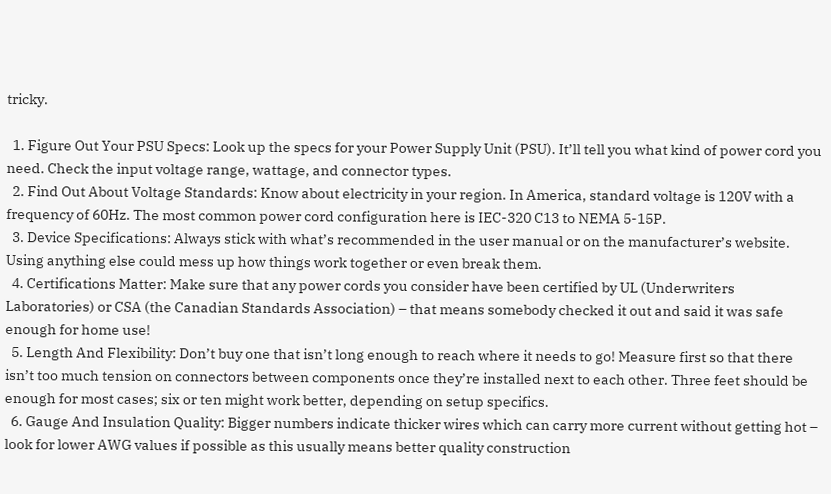tricky.

  1. Figure Out Your PSU Specs: Look up the specs for your Power Supply Unit (PSU). It’ll tell you what kind of power cord you need. Check the input voltage range, wattage, and connector types.
  2. Find Out About Voltage Standards: Know about electricity in your region. In America, standard voltage is 120V with a frequency of 60Hz. The most common power cord configuration here is IEC-320 C13 to NEMA 5-15P.
  3. Device Specifications: Always stick with what’s recommended in the user manual or on the manufacturer’s website. Using anything else could mess up how things work together or even break them.
  4. Certifications Matter: Make sure that any power cords you consider have been certified by UL (Underwriters Laboratories) or CSA (the Canadian Standards Association) – that means somebody checked it out and said it was safe enough for home use!
  5. Length And Flexibility: Don’t buy one that isn’t long enough to reach where it needs to go! Measure first so that there isn’t too much tension on connectors between components once they’re installed next to each other. Three feet should be enough for most cases; six or ten might work better, depending on setup specifics.
  6. Gauge And Insulation Quality: Bigger numbers indicate thicker wires which can carry more current without getting hot – look for lower AWG values if possible as this usually means better quality construction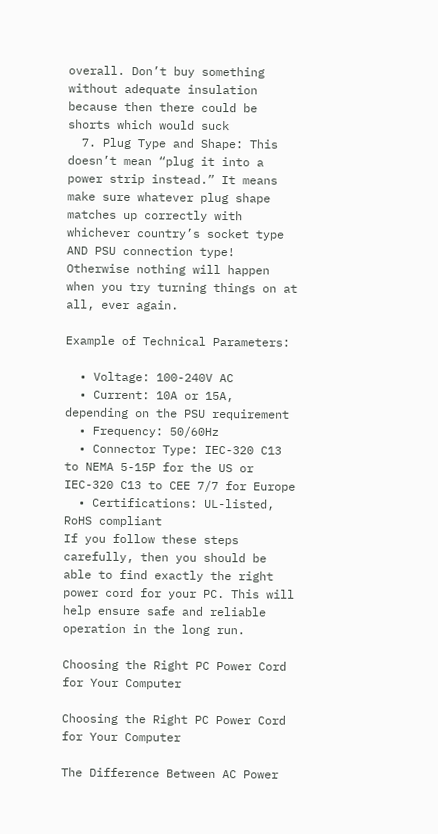overall. Don’t buy something without adequate insulation because then there could be shorts which would suck
  7. Plug Type and Shape: This doesn’t mean “plug it into a power strip instead.” It means make sure whatever plug shape matches up correctly with whichever country’s socket type AND PSU connection type! Otherwise nothing will happen when you try turning things on at all, ever again.

Example of Technical Parameters:

  • Voltage: 100-240V AC
  • Current: 10A or 15A, depending on the PSU requirement
  • Frequency: 50/60Hz
  • Connector Type: IEC-320 C13 to NEMA 5-15P for the US or IEC-320 C13 to CEE 7/7 for Europe
  • Certifications: UL-listed, RoHS compliant
If you follow these steps carefully, then you should be able to find exactly the right power cord for your PC. This will help ensure safe and reliable operation in the long run.

Choosing the Right PC Power Cord for Your Computer

Choosing the Right PC Power Cord for Your Computer

The Difference Between AC Power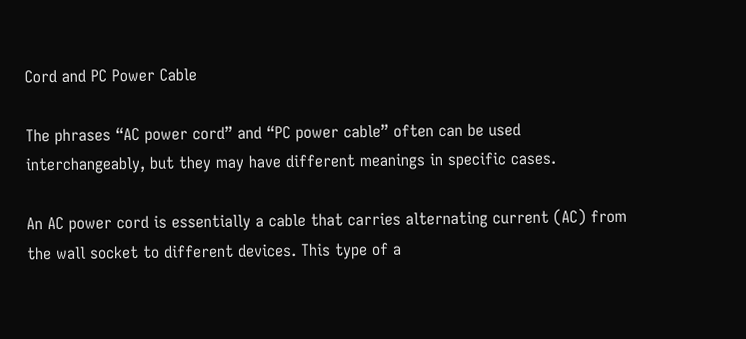Cord and PC Power Cable

The phrases “AC power cord” and “PC power cable” often can be used interchangeably, but they may have different meanings in specific cases.

An AC power cord is essentially a cable that carries alternating current (AC) from the wall socket to different devices. This type of a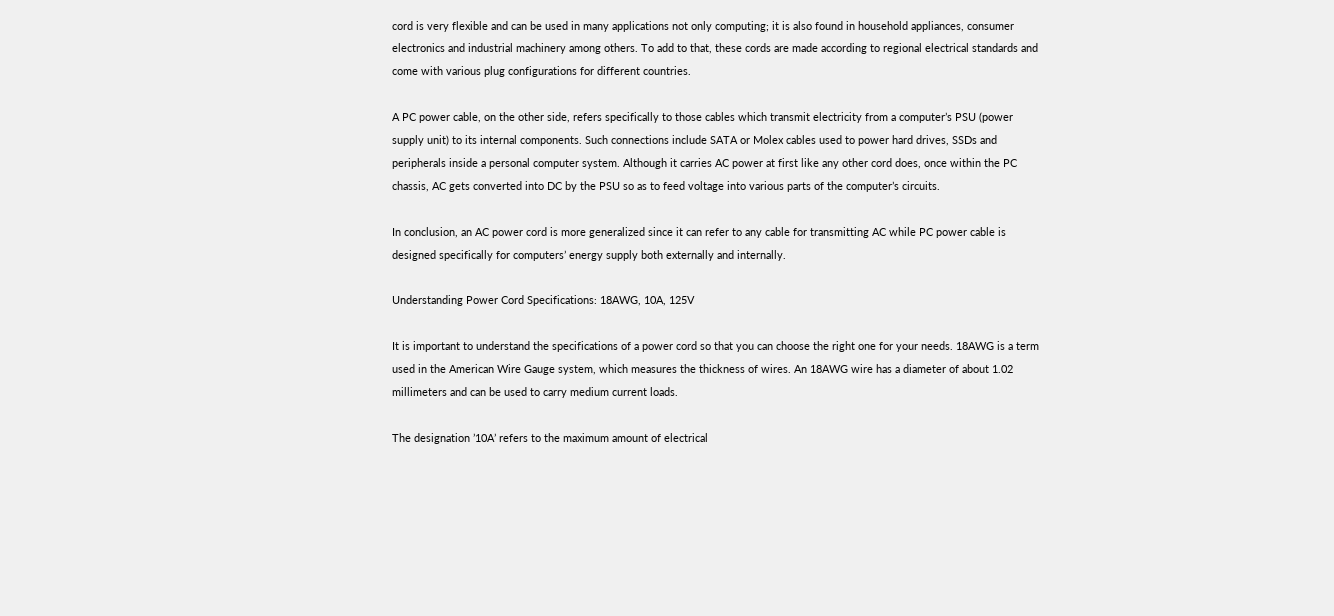cord is very flexible and can be used in many applications not only computing; it is also found in household appliances, consumer electronics and industrial machinery among others. To add to that, these cords are made according to regional electrical standards and come with various plug configurations for different countries.

A PC power cable, on the other side, refers specifically to those cables which transmit electricity from a computer’s PSU (power supply unit) to its internal components. Such connections include SATA or Molex cables used to power hard drives, SSDs and peripherals inside a personal computer system. Although it carries AC power at first like any other cord does, once within the PC chassis, AC gets converted into DC by the PSU so as to feed voltage into various parts of the computer’s circuits.

In conclusion, an AC power cord is more generalized since it can refer to any cable for transmitting AC while PC power cable is designed specifically for computers’ energy supply both externally and internally.

Understanding Power Cord Specifications: 18AWG, 10A, 125V

It is important to understand the specifications of a power cord so that you can choose the right one for your needs. 18AWG is a term used in the American Wire Gauge system, which measures the thickness of wires. An 18AWG wire has a diameter of about 1.02 millimeters and can be used to carry medium current loads.

The designation ’10A’ refers to the maximum amount of electrical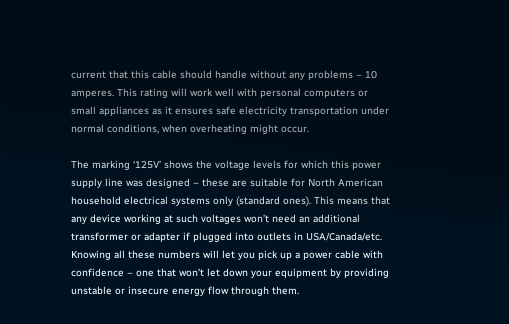current that this cable should handle without any problems – 10 amperes. This rating will work well with personal computers or small appliances as it ensures safe electricity transportation under normal conditions, when overheating might occur.

The marking ‘125V’ shows the voltage levels for which this power supply line was designed – these are suitable for North American household electrical systems only (standard ones). This means that any device working at such voltages won’t need an additional transformer or adapter if plugged into outlets in USA/Canada/etc. Knowing all these numbers will let you pick up a power cable with confidence – one that won’t let down your equipment by providing unstable or insecure energy flow through them.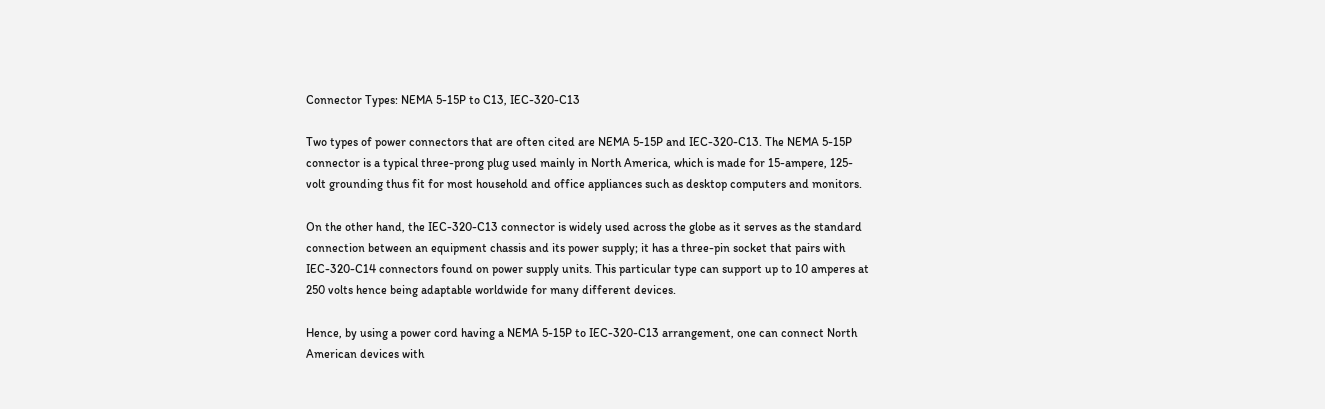Connector Types: NEMA 5-15P to C13, IEC-320-C13

Two types of power connectors that are often cited are NEMA 5-15P and IEC-320-C13. The NEMA 5-15P connector is a typical three-prong plug used mainly in North America, which is made for 15-ampere, 125-volt grounding thus fit for most household and office appliances such as desktop computers and monitors.

On the other hand, the IEC-320-C13 connector is widely used across the globe as it serves as the standard connection between an equipment chassis and its power supply; it has a three-pin socket that pairs with IEC-320-C14 connectors found on power supply units. This particular type can support up to 10 amperes at 250 volts hence being adaptable worldwide for many different devices.

Hence, by using a power cord having a NEMA 5-15P to IEC-320-C13 arrangement, one can connect North American devices with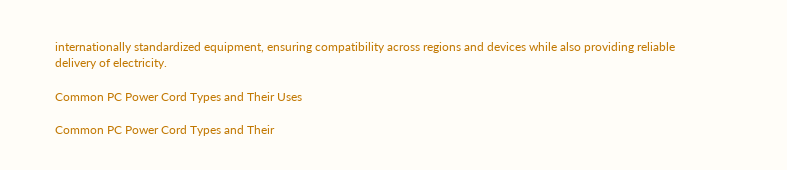internationally standardized equipment, ensuring compatibility across regions and devices while also providing reliable delivery of electricity.

Common PC Power Cord Types and Their Uses

Common PC Power Cord Types and Their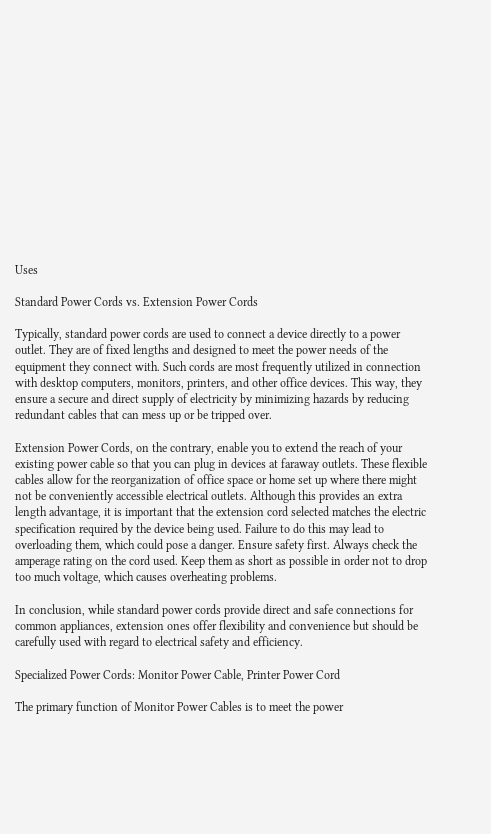Uses

Standard Power Cords vs. Extension Power Cords

Typically, standard power cords are used to connect a device directly to a power outlet. They are of fixed lengths and designed to meet the power needs of the equipment they connect with. Such cords are most frequently utilized in connection with desktop computers, monitors, printers, and other office devices. This way, they ensure a secure and direct supply of electricity by minimizing hazards by reducing redundant cables that can mess up or be tripped over.

Extension Power Cords, on the contrary, enable you to extend the reach of your existing power cable so that you can plug in devices at faraway outlets. These flexible cables allow for the reorganization of office space or home set up where there might not be conveniently accessible electrical outlets. Although this provides an extra length advantage, it is important that the extension cord selected matches the electric specification required by the device being used. Failure to do this may lead to overloading them, which could pose a danger. Ensure safety first. Always check the amperage rating on the cord used. Keep them as short as possible in order not to drop too much voltage, which causes overheating problems.

In conclusion, while standard power cords provide direct and safe connections for common appliances, extension ones offer flexibility and convenience but should be carefully used with regard to electrical safety and efficiency.

Specialized Power Cords: Monitor Power Cable, Printer Power Cord

The primary function of Monitor Power Cables is to meet the power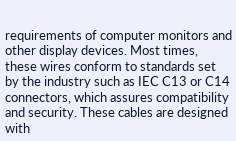requirements of computer monitors and other display devices. Most times, these wires conform to standards set by the industry such as IEC C13 or C14 connectors, which assures compatibility and security. These cables are designed with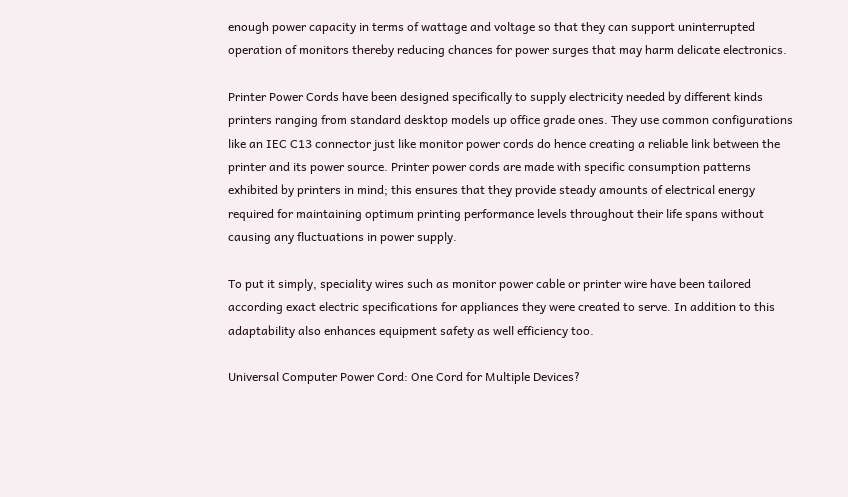enough power capacity in terms of wattage and voltage so that they can support uninterrupted operation of monitors thereby reducing chances for power surges that may harm delicate electronics.

Printer Power Cords have been designed specifically to supply electricity needed by different kinds printers ranging from standard desktop models up office grade ones. They use common configurations like an IEC C13 connector just like monitor power cords do hence creating a reliable link between the printer and its power source. Printer power cords are made with specific consumption patterns exhibited by printers in mind; this ensures that they provide steady amounts of electrical energy required for maintaining optimum printing performance levels throughout their life spans without causing any fluctuations in power supply.

To put it simply, speciality wires such as monitor power cable or printer wire have been tailored according exact electric specifications for appliances they were created to serve. In addition to this adaptability also enhances equipment safety as well efficiency too.

Universal Computer Power Cord: One Cord for Multiple Devices?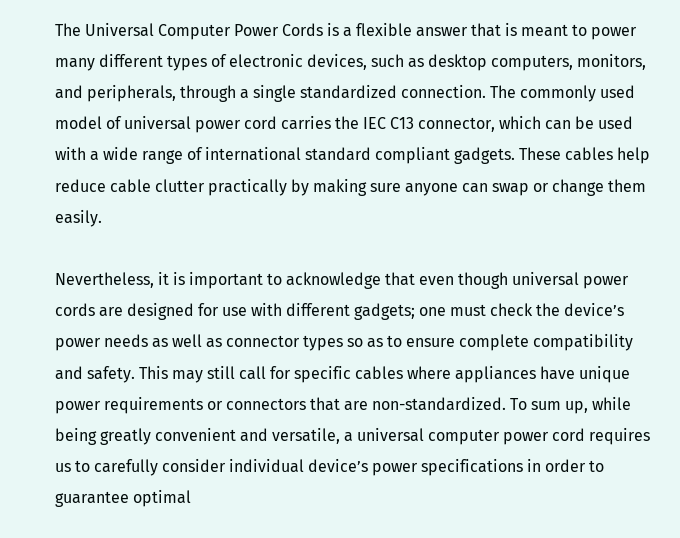The Universal Computer Power Cords is a flexible answer that is meant to power many different types of electronic devices, such as desktop computers, monitors, and peripherals, through a single standardized connection. The commonly used model of universal power cord carries the IEC C13 connector, which can be used with a wide range of international standard compliant gadgets. These cables help reduce cable clutter practically by making sure anyone can swap or change them easily.

Nevertheless, it is important to acknowledge that even though universal power cords are designed for use with different gadgets; one must check the device’s power needs as well as connector types so as to ensure complete compatibility and safety. This may still call for specific cables where appliances have unique power requirements or connectors that are non-standardized. To sum up, while being greatly convenient and versatile, a universal computer power cord requires us to carefully consider individual device’s power specifications in order to guarantee optimal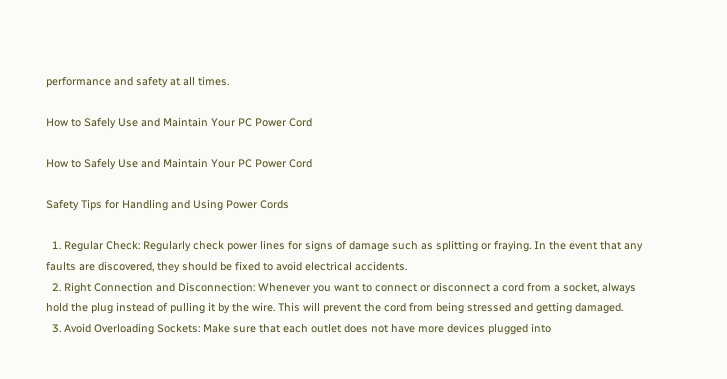performance and safety at all times.

How to Safely Use and Maintain Your PC Power Cord

How to Safely Use and Maintain Your PC Power Cord

Safety Tips for Handling and Using Power Cords

  1. Regular Check: Regularly check power lines for signs of damage such as splitting or fraying. In the event that any faults are discovered, they should be fixed to avoid electrical accidents.
  2. Right Connection and Disconnection: Whenever you want to connect or disconnect a cord from a socket, always hold the plug instead of pulling it by the wire. This will prevent the cord from being stressed and getting damaged.
  3. Avoid Overloading Sockets: Make sure that each outlet does not have more devices plugged into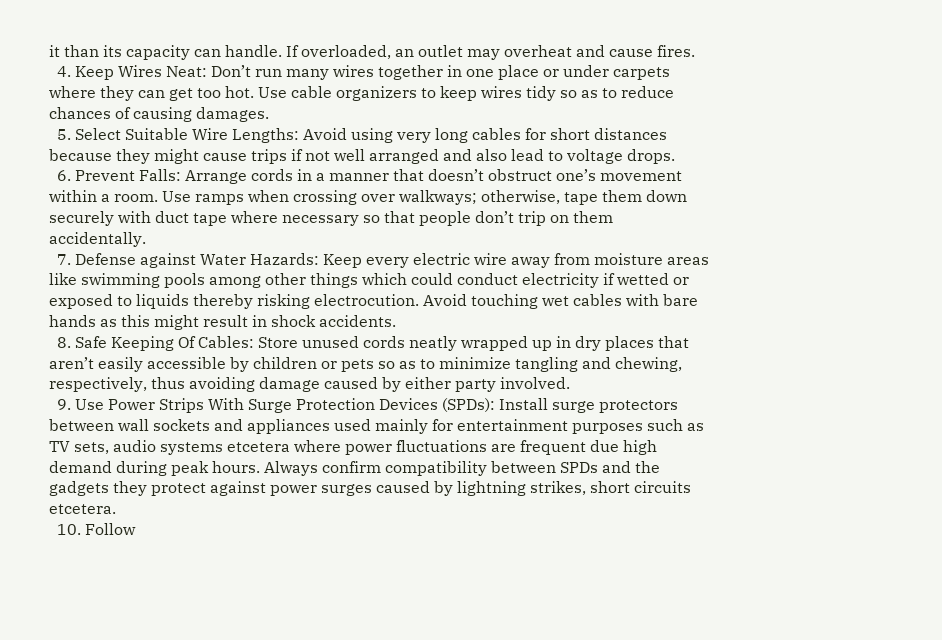it than its capacity can handle. If overloaded, an outlet may overheat and cause fires.
  4. Keep Wires Neat: Don’t run many wires together in one place or under carpets where they can get too hot. Use cable organizers to keep wires tidy so as to reduce chances of causing damages.
  5. Select Suitable Wire Lengths: Avoid using very long cables for short distances because they might cause trips if not well arranged and also lead to voltage drops.
  6. Prevent Falls: Arrange cords in a manner that doesn’t obstruct one’s movement within a room. Use ramps when crossing over walkways; otherwise, tape them down securely with duct tape where necessary so that people don’t trip on them accidentally.
  7. Defense against Water Hazards: Keep every electric wire away from moisture areas like swimming pools among other things which could conduct electricity if wetted or exposed to liquids thereby risking electrocution. Avoid touching wet cables with bare hands as this might result in shock accidents.
  8. Safe Keeping Of Cables: Store unused cords neatly wrapped up in dry places that aren’t easily accessible by children or pets so as to minimize tangling and chewing, respectively, thus avoiding damage caused by either party involved.
  9. Use Power Strips With Surge Protection Devices (SPDs): Install surge protectors between wall sockets and appliances used mainly for entertainment purposes such as TV sets, audio systems etcetera where power fluctuations are frequent due high demand during peak hours. Always confirm compatibility between SPDs and the gadgets they protect against power surges caused by lightning strikes, short circuits etcetera.
  10. Follow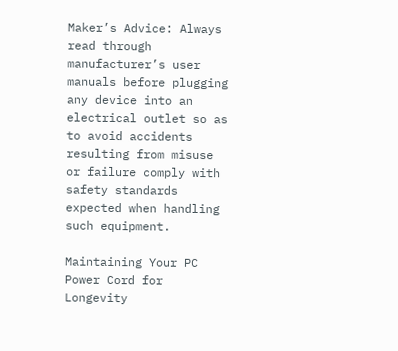Maker’s Advice: Always read through manufacturer’s user manuals before plugging any device into an electrical outlet so as to avoid accidents resulting from misuse or failure comply with safety standards expected when handling such equipment.

Maintaining Your PC Power Cord for Longevity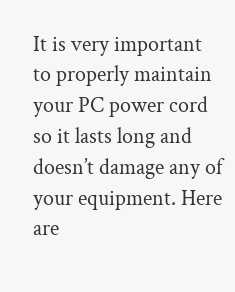It is very important to properly maintain your PC power cord so it lasts long and doesn’t damage any of your equipment. Here are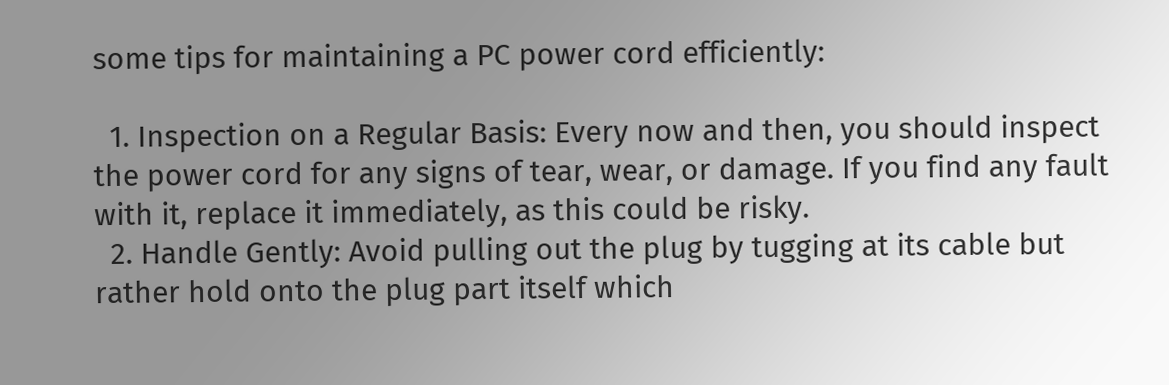some tips for maintaining a PC power cord efficiently:

  1. Inspection on a Regular Basis: Every now and then, you should inspect the power cord for any signs of tear, wear, or damage. If you find any fault with it, replace it immediately, as this could be risky.
  2. Handle Gently: Avoid pulling out the plug by tugging at its cable but rather hold onto the plug part itself which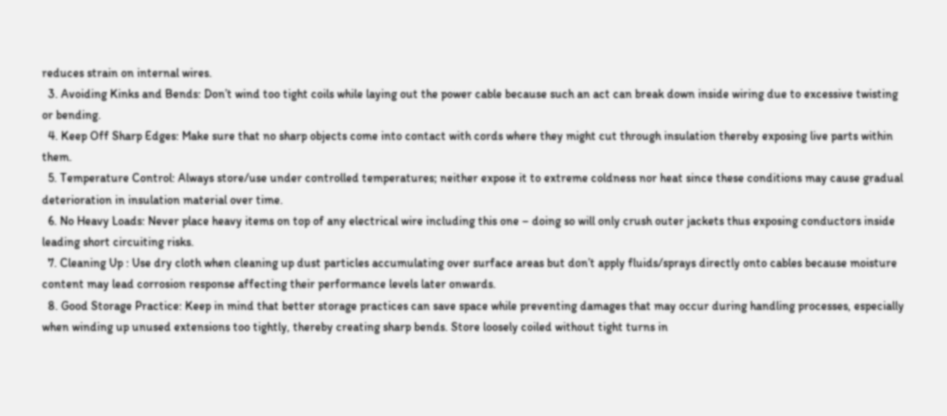reduces strain on internal wires.
  3. Avoiding Kinks and Bends: Don’t wind too tight coils while laying out the power cable because such an act can break down inside wiring due to excessive twisting or bending.
  4. Keep Off Sharp Edges: Make sure that no sharp objects come into contact with cords where they might cut through insulation thereby exposing live parts within them.
  5. Temperature Control: Always store/use under controlled temperatures; neither expose it to extreme coldness nor heat since these conditions may cause gradual deterioration in insulation material over time.
  6. No Heavy Loads: Never place heavy items on top of any electrical wire including this one – doing so will only crush outer jackets thus exposing conductors inside leading short circuiting risks.
  7. Cleaning Up : Use dry cloth when cleaning up dust particles accumulating over surface areas but don’t apply fluids/sprays directly onto cables because moisture content may lead corrosion response affecting their performance levels later onwards.
  8. Good Storage Practice: Keep in mind that better storage practices can save space while preventing damages that may occur during handling processes, especially when winding up unused extensions too tightly, thereby creating sharp bends. Store loosely coiled without tight turns in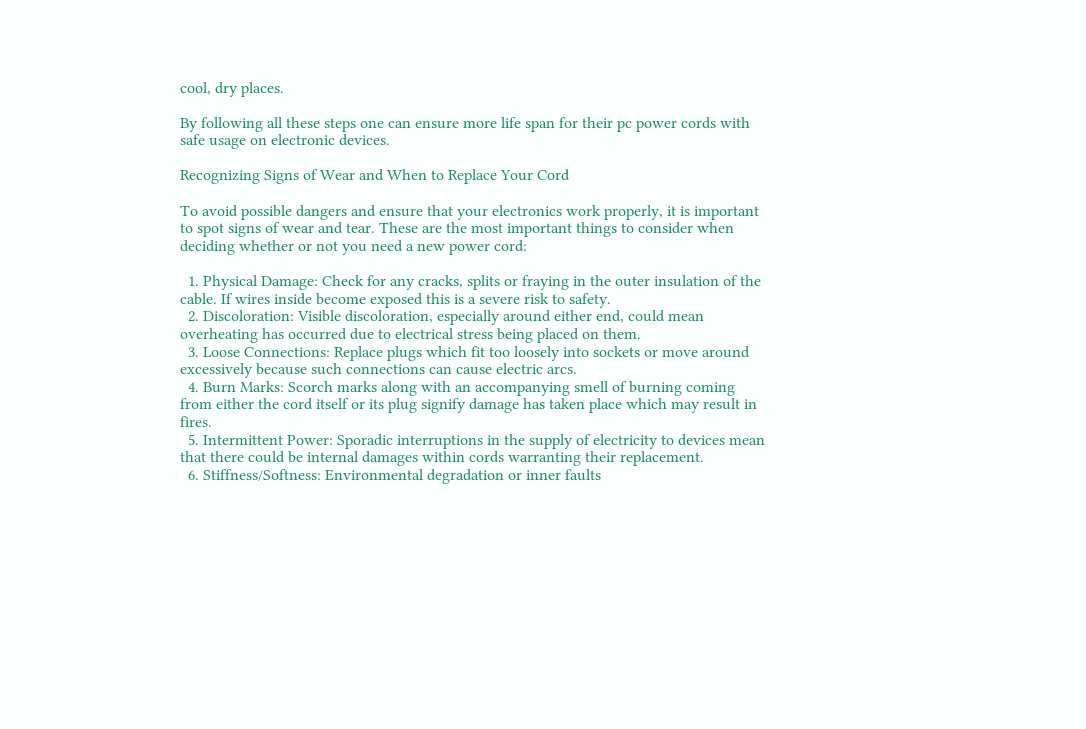cool, dry places.

By following all these steps one can ensure more life span for their pc power cords with safe usage on electronic devices.

Recognizing Signs of Wear and When to Replace Your Cord

To avoid possible dangers and ensure that your electronics work properly, it is important to spot signs of wear and tear. These are the most important things to consider when deciding whether or not you need a new power cord:

  1. Physical Damage: Check for any cracks, splits or fraying in the outer insulation of the cable. If wires inside become exposed this is a severe risk to safety.
  2. Discoloration: Visible discoloration, especially around either end, could mean overheating has occurred due to electrical stress being placed on them.
  3. Loose Connections: Replace plugs which fit too loosely into sockets or move around excessively because such connections can cause electric arcs.
  4. Burn Marks: Scorch marks along with an accompanying smell of burning coming from either the cord itself or its plug signify damage has taken place which may result in fires.
  5. Intermittent Power: Sporadic interruptions in the supply of electricity to devices mean that there could be internal damages within cords warranting their replacement.
  6. Stiffness/Softness: Environmental degradation or inner faults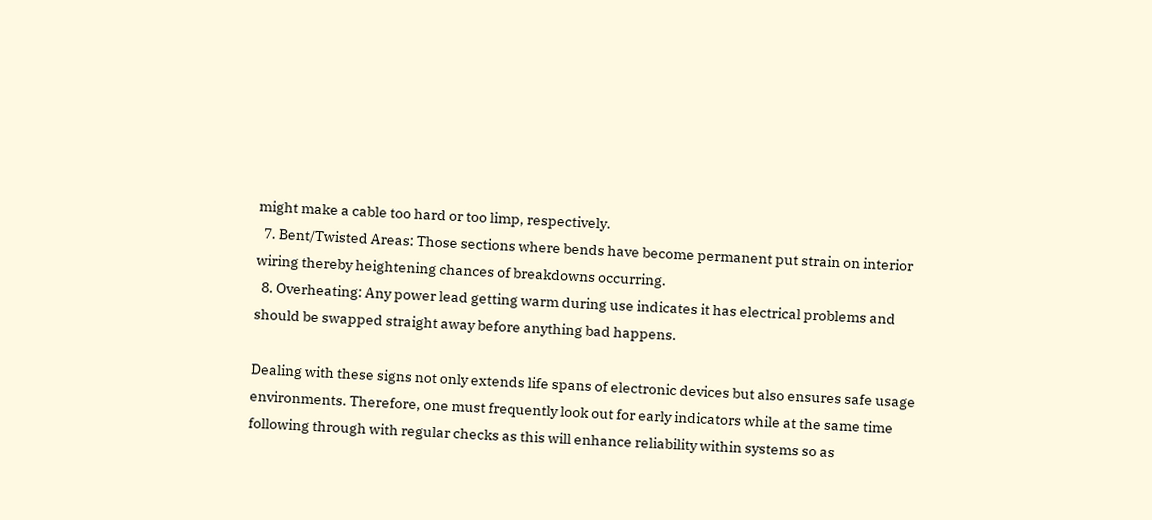might make a cable too hard or too limp, respectively.
  7. Bent/Twisted Areas: Those sections where bends have become permanent put strain on interior wiring thereby heightening chances of breakdowns occurring.
  8. Overheating: Any power lead getting warm during use indicates it has electrical problems and should be swapped straight away before anything bad happens.

Dealing with these signs not only extends life spans of electronic devices but also ensures safe usage environments. Therefore, one must frequently look out for early indicators while at the same time following through with regular checks as this will enhance reliability within systems so as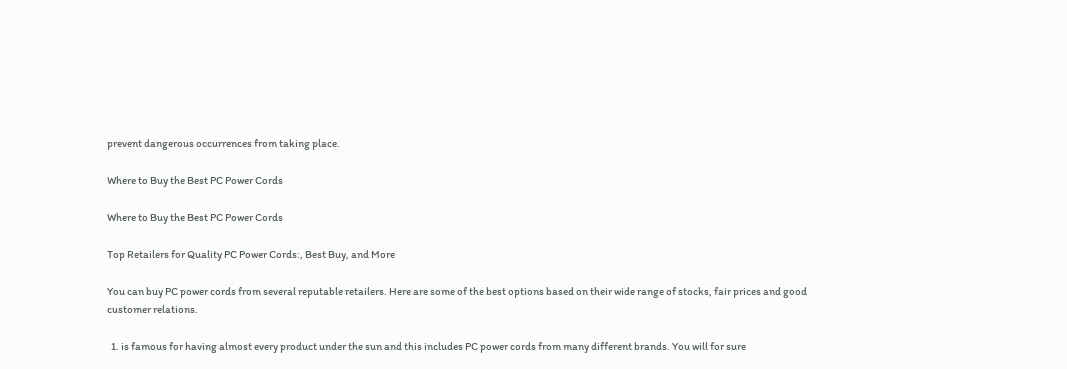prevent dangerous occurrences from taking place.

Where to Buy the Best PC Power Cords

Where to Buy the Best PC Power Cords

Top Retailers for Quality PC Power Cords:, Best Buy, and More

You can buy PC power cords from several reputable retailers. Here are some of the best options based on their wide range of stocks, fair prices and good customer relations.

  1. is famous for having almost every product under the sun and this includes PC power cords from many different brands. You will for sure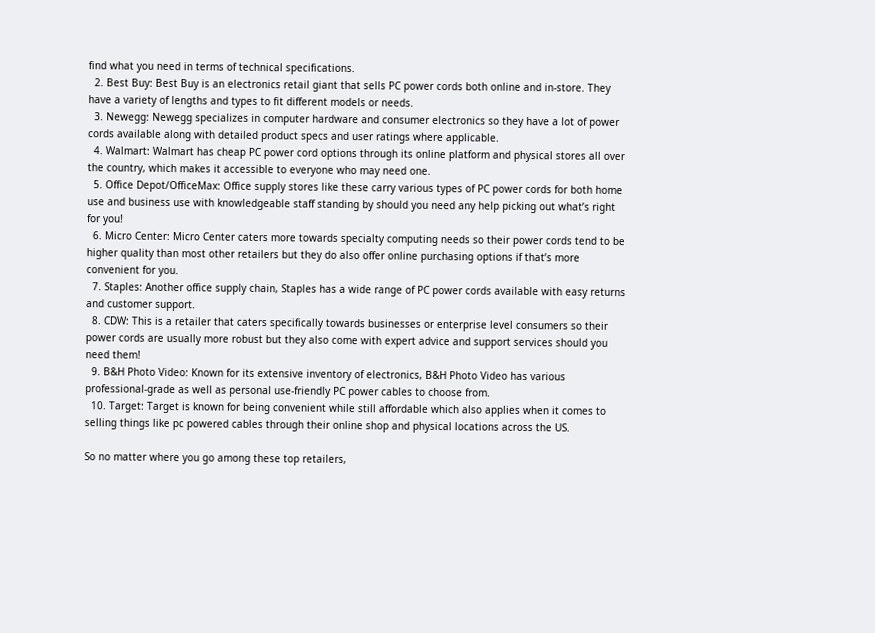find what you need in terms of technical specifications.
  2. Best Buy: Best Buy is an electronics retail giant that sells PC power cords both online and in-store. They have a variety of lengths and types to fit different models or needs.
  3. Newegg: Newegg specializes in computer hardware and consumer electronics so they have a lot of power cords available along with detailed product specs and user ratings where applicable.
  4. Walmart: Walmart has cheap PC power cord options through its online platform and physical stores all over the country, which makes it accessible to everyone who may need one.
  5. Office Depot/OfficeMax: Office supply stores like these carry various types of PC power cords for both home use and business use with knowledgeable staff standing by should you need any help picking out what’s right for you!
  6. Micro Center: Micro Center caters more towards specialty computing needs so their power cords tend to be higher quality than most other retailers but they do also offer online purchasing options if that’s more convenient for you.
  7. Staples: Another office supply chain, Staples has a wide range of PC power cords available with easy returns and customer support.
  8. CDW: This is a retailer that caters specifically towards businesses or enterprise level consumers so their power cords are usually more robust but they also come with expert advice and support services should you need them!
  9. B&H Photo Video: Known for its extensive inventory of electronics, B&H Photo Video has various professional-grade as well as personal use-friendly PC power cables to choose from.
  10. Target: Target is known for being convenient while still affordable which also applies when it comes to selling things like pc powered cables through their online shop and physical locations across the US.

So no matter where you go among these top retailers,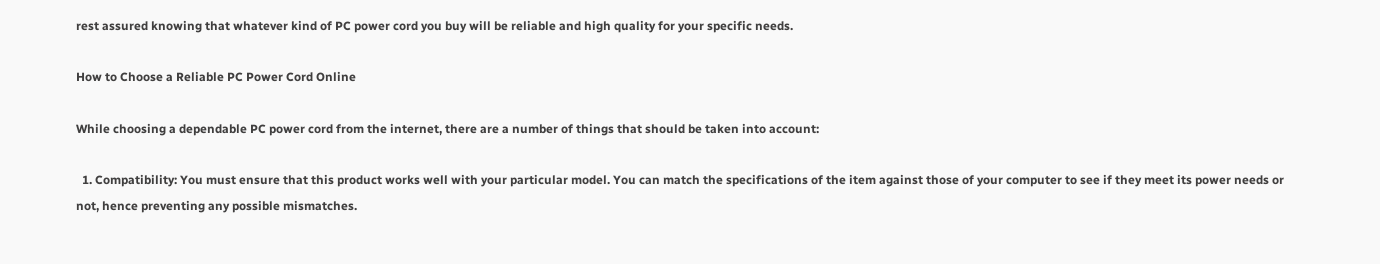rest assured knowing that whatever kind of PC power cord you buy will be reliable and high quality for your specific needs.

How to Choose a Reliable PC Power Cord Online

While choosing a dependable PC power cord from the internet, there are a number of things that should be taken into account:

  1. Compatibility: You must ensure that this product works well with your particular model. You can match the specifications of the item against those of your computer to see if they meet its power needs or not, hence preventing any possible mismatches.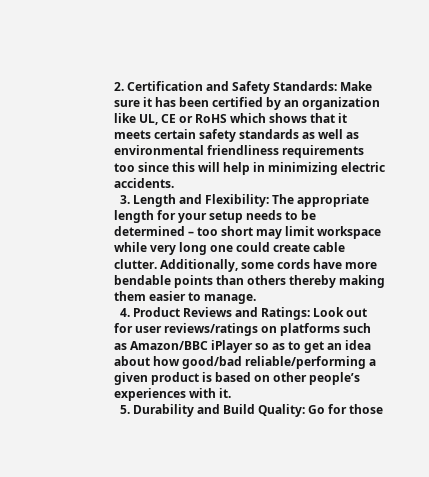2. Certification and Safety Standards: Make sure it has been certified by an organization like UL, CE or RoHS which shows that it meets certain safety standards as well as environmental friendliness requirements too since this will help in minimizing electric accidents.
  3. Length and Flexibility: The appropriate length for your setup needs to be determined – too short may limit workspace while very long one could create cable clutter. Additionally, some cords have more bendable points than others thereby making them easier to manage.
  4. Product Reviews and Ratings: Look out for user reviews/ratings on platforms such as Amazon/BBC iPlayer so as to get an idea about how good/bad reliable/performing a given product is based on other people’s experiences with it.
  5. Durability and Build Quality: Go for those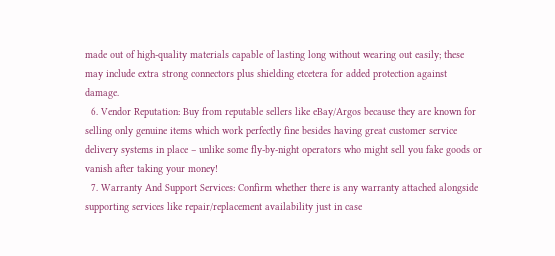made out of high-quality materials capable of lasting long without wearing out easily; these may include extra strong connectors plus shielding etcetera for added protection against damage.
  6. Vendor Reputation: Buy from reputable sellers like eBay/Argos because they are known for selling only genuine items which work perfectly fine besides having great customer service delivery systems in place – unlike some fly-by-night operators who might sell you fake goods or vanish after taking your money!
  7. Warranty And Support Services: Confirm whether there is any warranty attached alongside supporting services like repair/replacement availability just in case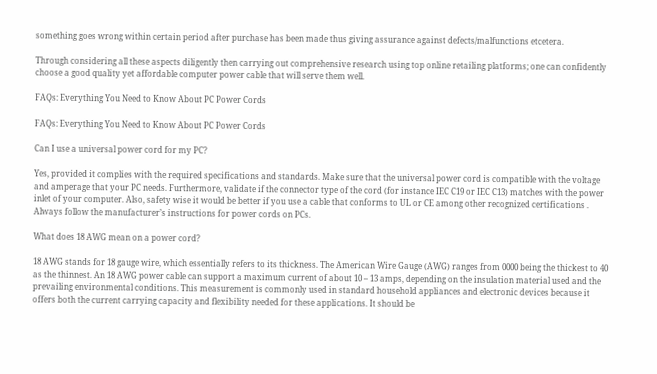something goes wrong within certain period after purchase has been made thus giving assurance against defects/malfunctions etcetera.

Through considering all these aspects diligently then carrying out comprehensive research using top online retailing platforms; one can confidently choose a good quality yet affordable computer power cable that will serve them well.

FAQs: Everything You Need to Know About PC Power Cords

FAQs: Everything You Need to Know About PC Power Cords

Can I use a universal power cord for my PC?

Yes, provided it complies with the required specifications and standards. Make sure that the universal power cord is compatible with the voltage and amperage that your PC needs. Furthermore, validate if the connector type of the cord (for instance IEC C19 or IEC C13) matches with the power inlet of your computer. Also, safety wise it would be better if you use a cable that conforms to UL or CE among other recognized certifications . Always follow the manufacturer’s instructions for power cords on PCs.

What does 18 AWG mean on a power cord?

18 AWG stands for 18 gauge wire, which essentially refers to its thickness. The American Wire Gauge (AWG) ranges from 0000 being the thickest to 40 as the thinnest. An 18 AWG power cable can support a maximum current of about 10 – 13 amps, depending on the insulation material used and the prevailing environmental conditions. This measurement is commonly used in standard household appliances and electronic devices because it offers both the current carrying capacity and flexibility needed for these applications. It should be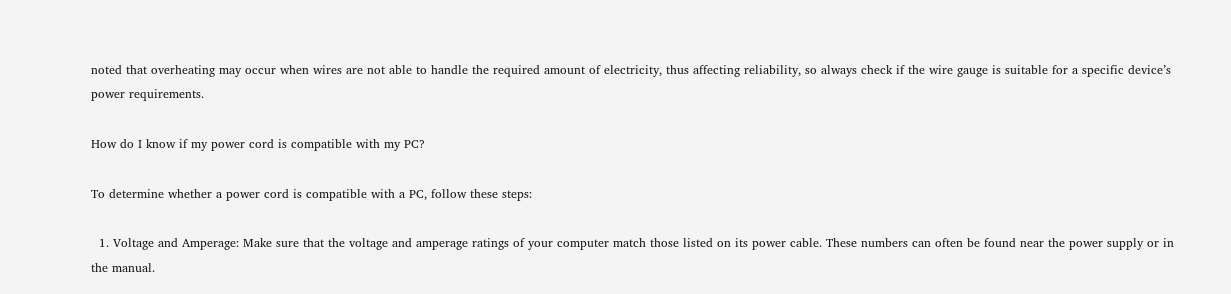noted that overheating may occur when wires are not able to handle the required amount of electricity, thus affecting reliability, so always check if the wire gauge is suitable for a specific device’s power requirements.

How do I know if my power cord is compatible with my PC?

To determine whether a power cord is compatible with a PC, follow these steps:

  1. Voltage and Amperage: Make sure that the voltage and amperage ratings of your computer match those listed on its power cable. These numbers can often be found near the power supply or in the manual.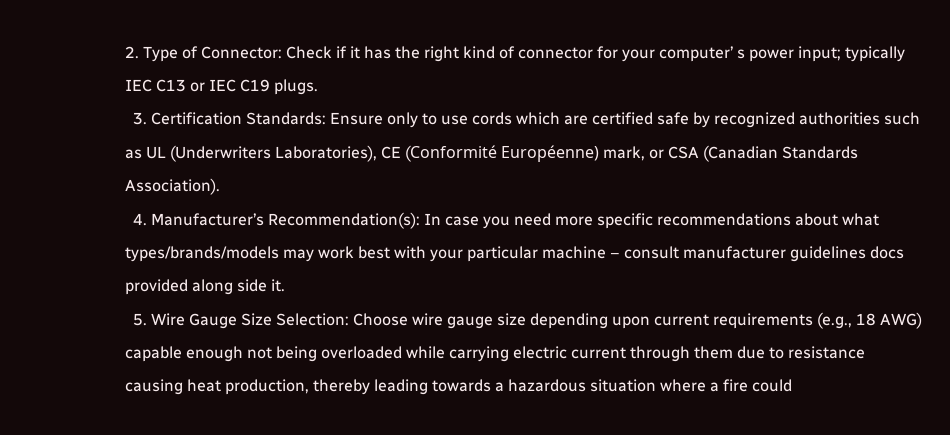2. Type of Connector: Check if it has the right kind of connector for your computer’ s power input; typically IEC C13 or IEC C19 plugs.
  3. Certification Standards: Ensure only to use cords which are certified safe by recognized authorities such as UL (Underwriters Laboratories), CE (Conformité Européenne) mark, or CSA (Canadian Standards Association).
  4. Manufacturer’s Recommendation(s): In case you need more specific recommendations about what types/brands/models may work best with your particular machine – consult manufacturer guidelines docs provided along side it.
  5. Wire Gauge Size Selection: Choose wire gauge size depending upon current requirements (e.g., 18 AWG) capable enough not being overloaded while carrying electric current through them due to resistance causing heat production, thereby leading towards a hazardous situation where a fire could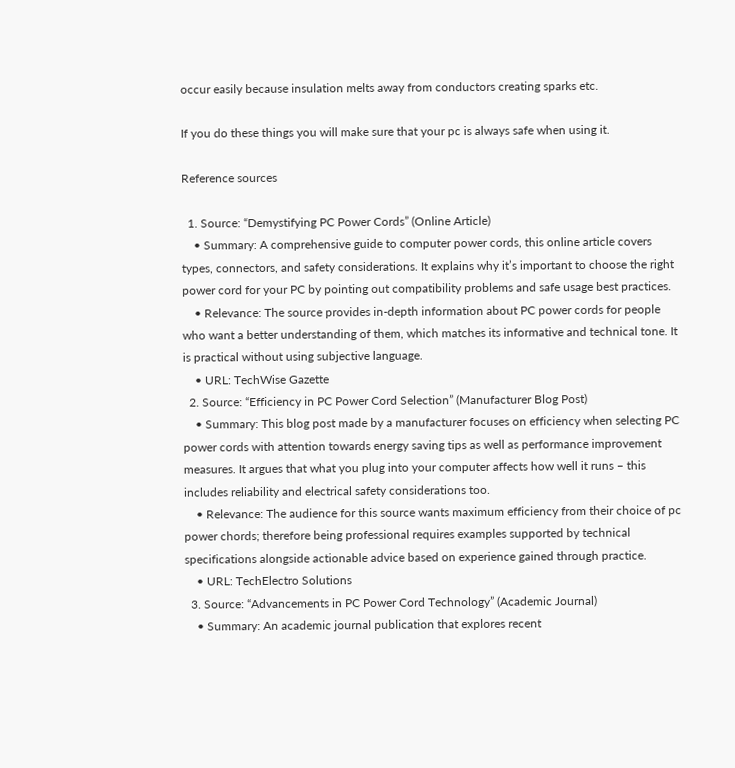occur easily because insulation melts away from conductors creating sparks etc.

If you do these things you will make sure that your pc is always safe when using it.

Reference sources

  1. Source: “Demystifying PC Power Cords” (Online Article)
    • Summary: A comprehensive guide to computer power cords, this online article covers types, connectors, and safety considerations. It explains why it’s important to choose the right power cord for your PC by pointing out compatibility problems and safe usage best practices.
    • Relevance: The source provides in-depth information about PC power cords for people who want a better understanding of them, which matches its informative and technical tone. It is practical without using subjective language.
    • URL: TechWise Gazette
  2. Source: “Efficiency in PC Power Cord Selection” (Manufacturer Blog Post)
    • Summary: This blog post made by a manufacturer focuses on efficiency when selecting PC power cords with attention towards energy saving tips as well as performance improvement measures. It argues that what you plug into your computer affects how well it runs – this includes reliability and electrical safety considerations too.
    • Relevance: The audience for this source wants maximum efficiency from their choice of pc power chords; therefore being professional requires examples supported by technical specifications alongside actionable advice based on experience gained through practice.
    • URL: TechElectro Solutions
  3. Source: “Advancements in PC Power Cord Technology” (Academic Journal)
    • Summary: An academic journal publication that explores recent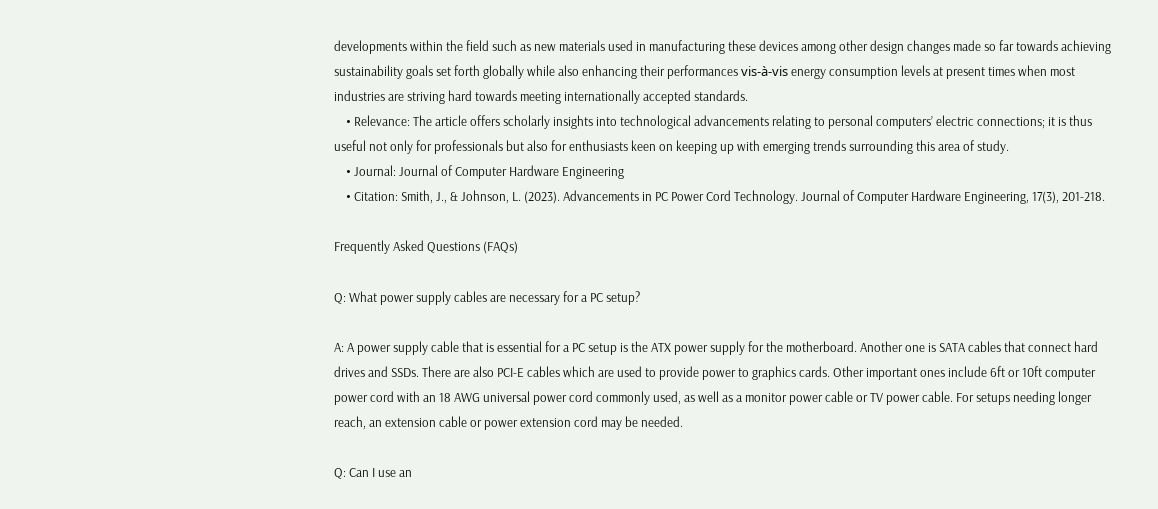developments within the field such as new materials used in manufacturing these devices among other design changes made so far towards achieving sustainability goals set forth globally while also enhancing their performances vis-à-vis energy consumption levels at present times when most industries are striving hard towards meeting internationally accepted standards.
    • Relevance: The article offers scholarly insights into technological advancements relating to personal computers’ electric connections; it is thus useful not only for professionals but also for enthusiasts keen on keeping up with emerging trends surrounding this area of study.
    • Journal: Journal of Computer Hardware Engineering
    • Citation: Smith, J., & Johnson, L. (2023). Advancements in PC Power Cord Technology. Journal of Computer Hardware Engineering, 17(3), 201-218.

Frequently Asked Questions (FAQs)

Q: What power supply cables are necessary for a PC setup?

A: A power supply cable that is essential for a PC setup is the ATX power supply for the motherboard. Another one is SATA cables that connect hard drives and SSDs. There are also PCI-E cables which are used to provide power to graphics cards. Other important ones include 6ft or 10ft computer power cord with an 18 AWG universal power cord commonly used, as well as a monitor power cable or TV power cable. For setups needing longer reach, an extension cable or power extension cord may be needed.

Q: Can I use an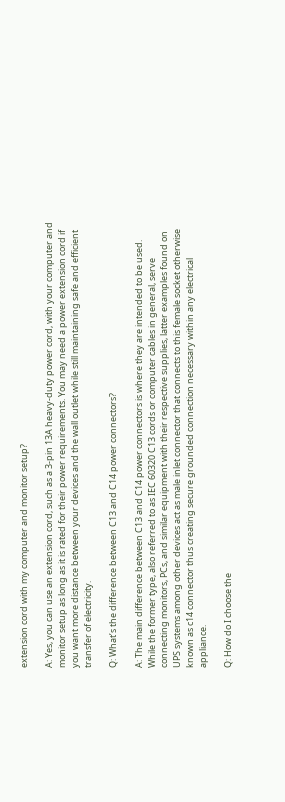extension cord with my computer and monitor setup?

A: Yes, you can use an extension cord, such as a 3-pin 13A heavy-duty power cord, with your computer and monitor setup as long as it is rated for their power requirements. You may need a power extension cord if you want more distance between your devices and the wall outlet while still maintaining safe and efficient transfer of electricity.

Q: What’s the difference between C13 and C14 power connectors?

A: The main difference between C13 and C14 power connectors is where they are intended to be used. While the former type, also referred to as IEC 60320 C13 cords or computer cables in general, serve connecting monitors, PCs, and similar equipment with their respective supplies, latter examples found on UPS systems among other devices act as male inlet connector that connects to this female socket otherwise known as c14 connector thus creating secure grounded connection necessary within any electrical appliance.

Q: How do I choose the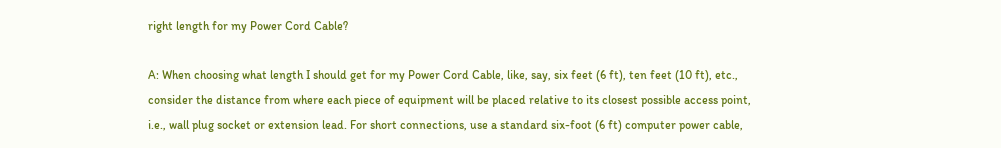right length for my Power Cord Cable?

A: When choosing what length I should get for my Power Cord Cable, like, say, six feet (6 ft), ten feet (10 ft), etc., consider the distance from where each piece of equipment will be placed relative to its closest possible access point, i.e., wall plug socket or extension lead. For short connections, use a standard six-foot (6 ft) computer power cable,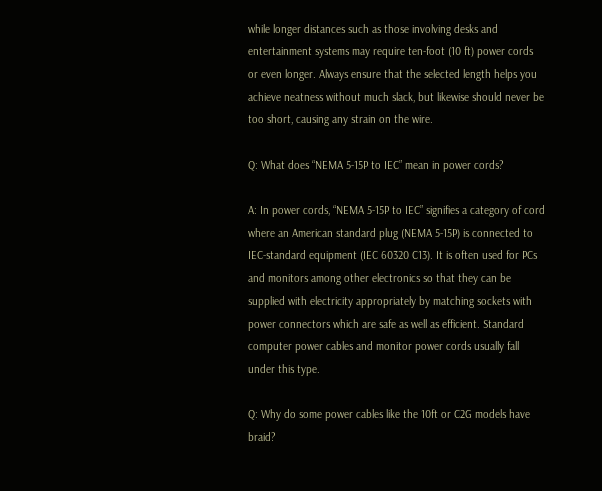while longer distances such as those involving desks and entertainment systems may require ten-foot (10 ft) power cords or even longer. Always ensure that the selected length helps you achieve neatness without much slack, but likewise should never be too short, causing any strain on the wire.

Q: What does “NEMA 5-15P to IEC” mean in power cords?

A: In power cords, “NEMA 5-15P to IEC” signifies a category of cord where an American standard plug (NEMA 5-15P) is connected to IEC-standard equipment (IEC 60320 C13). It is often used for PCs and monitors among other electronics so that they can be supplied with electricity appropriately by matching sockets with power connectors which are safe as well as efficient. Standard computer power cables and monitor power cords usually fall under this type.

Q: Why do some power cables like the 10ft or C2G models have braid?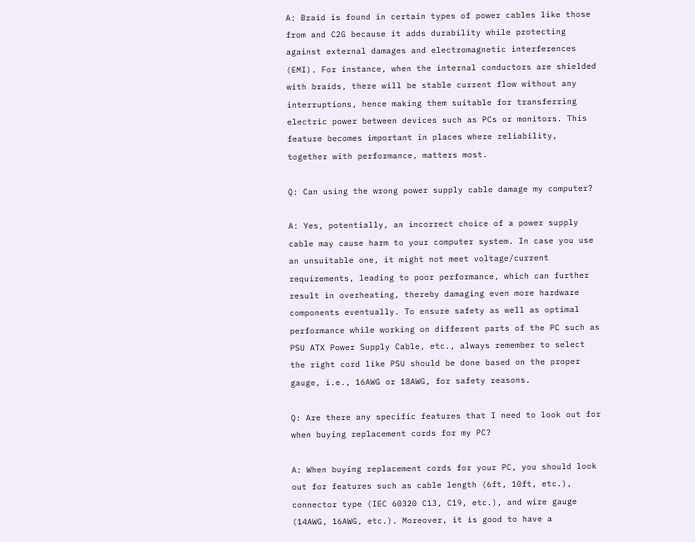A: Braid is found in certain types of power cables like those from and C2G because it adds durability while protecting against external damages and electromagnetic interferences (EMI). For instance, when the internal conductors are shielded with braids, there will be stable current flow without any interruptions, hence making them suitable for transferring electric power between devices such as PCs or monitors. This feature becomes important in places where reliability, together with performance, matters most.

Q: Can using the wrong power supply cable damage my computer?

A: Yes, potentially, an incorrect choice of a power supply cable may cause harm to your computer system. In case you use an unsuitable one, it might not meet voltage/current requirements, leading to poor performance, which can further result in overheating, thereby damaging even more hardware components eventually. To ensure safety as well as optimal performance while working on different parts of the PC such as PSU ATX Power Supply Cable, etc., always remember to select the right cord like PSU should be done based on the proper gauge, i.e., 16AWG or 18AWG, for safety reasons.

Q: Are there any specific features that I need to look out for when buying replacement cords for my PC?

A: When buying replacement cords for your PC, you should look out for features such as cable length (6ft, 10ft, etc.), connector type (IEC 60320 C13, C19, etc.), and wire gauge (14AWG, 16AWG, etc.). Moreover, it is good to have a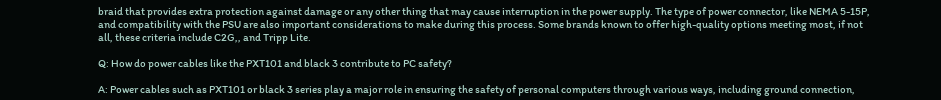braid that provides extra protection against damage or any other thing that may cause interruption in the power supply. The type of power connector, like NEMA 5-15P, and compatibility with the PSU are also important considerations to make during this process. Some brands known to offer high-quality options meeting most, if not all, these criteria include C2G,, and Tripp Lite.

Q: How do power cables like the PXT101 and black 3 contribute to PC safety?

A: Power cables such as PXT101 or black 3 series play a major role in ensuring the safety of personal computers through various ways, including ground connection,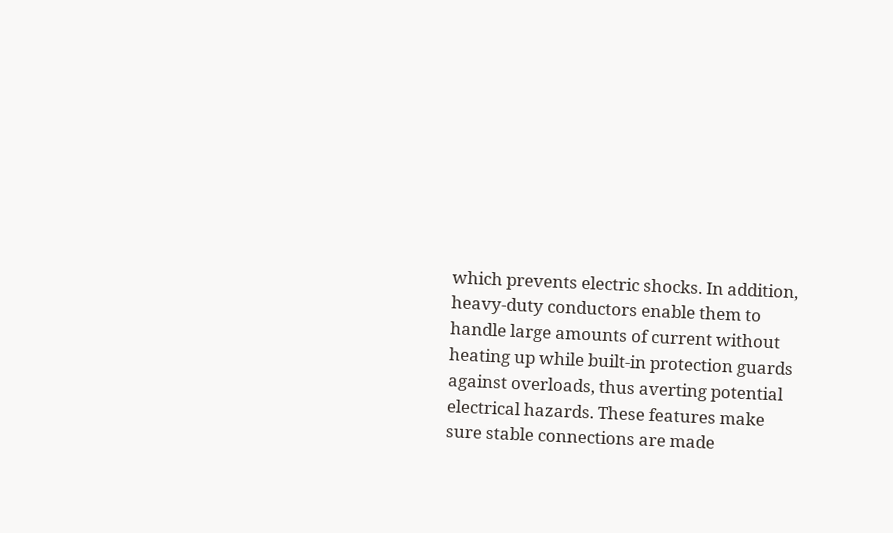which prevents electric shocks. In addition, heavy-duty conductors enable them to handle large amounts of current without heating up while built-in protection guards against overloads, thus averting potential electrical hazards. These features make sure stable connections are made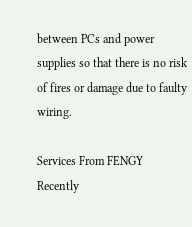between PCs and power supplies so that there is no risk of fires or damage due to faulty wiring.

Services From FENGY
Recently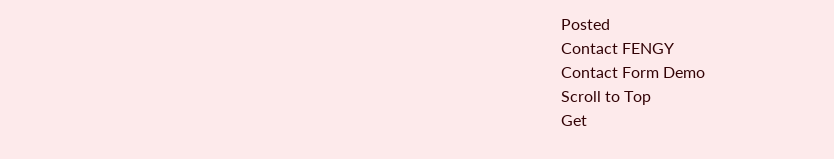Posted
Contact FENGY
Contact Form Demo
Scroll to Top
Get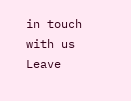in touch with us
Leave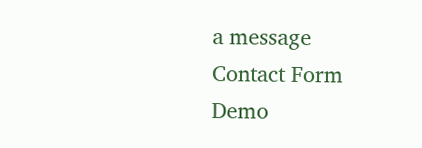a message
Contact Form Demo